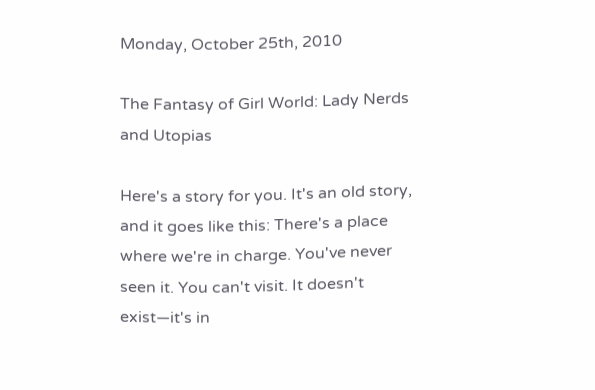Monday, October 25th, 2010

The Fantasy of Girl World: Lady Nerds and Utopias

Here's a story for you. It's an old story, and it goes like this: There's a place where we're in charge. You've never seen it. You can't visit. It doesn't exist—it's in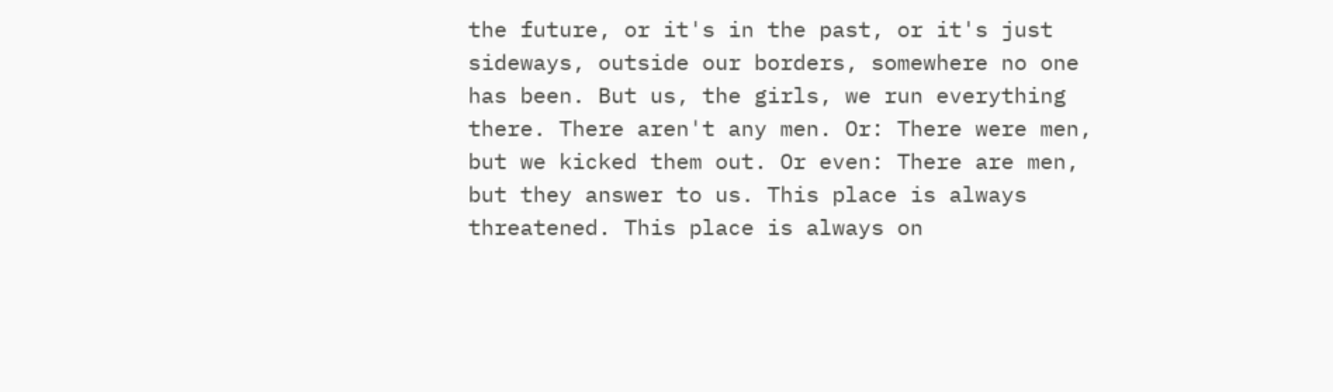the future, or it's in the past, or it's just sideways, outside our borders, somewhere no one has been. But us, the girls, we run everything there. There aren't any men. Or: There were men, but we kicked them out. Or even: There are men, but they answer to us. This place is always threatened. This place is always on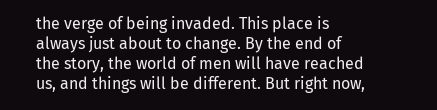the verge of being invaded. This place is always just about to change. By the end of the story, the world of men will have reached us, and things will be different. But right now,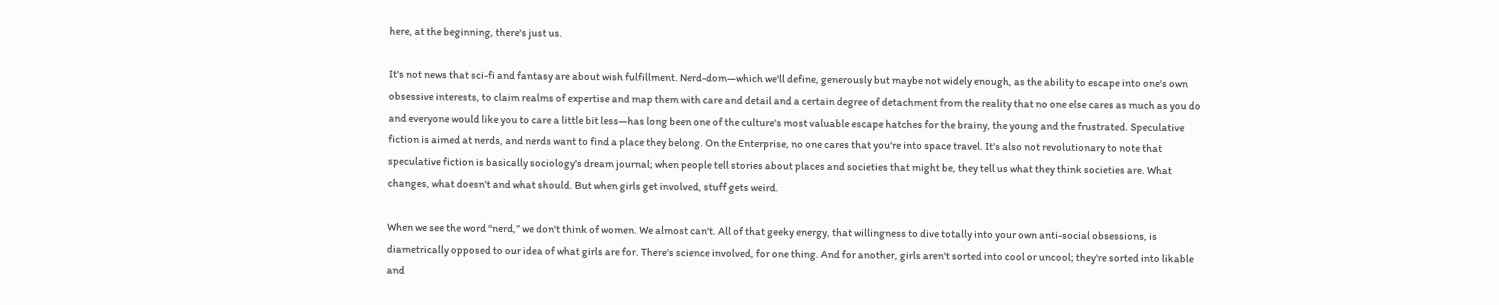here, at the beginning, there's just us.

It's not news that sci-fi and fantasy are about wish fulfillment. Nerd-dom—which we'll define, generously but maybe not widely enough, as the ability to escape into one's own obsessive interests, to claim realms of expertise and map them with care and detail and a certain degree of detachment from the reality that no one else cares as much as you do and everyone would like you to care a little bit less—has long been one of the culture's most valuable escape hatches for the brainy, the young and the frustrated. Speculative fiction is aimed at nerds, and nerds want to find a place they belong. On the Enterprise, no one cares that you're into space travel. It's also not revolutionary to note that speculative fiction is basically sociology's dream journal; when people tell stories about places and societies that might be, they tell us what they think societies are. What changes, what doesn't and what should. But when girls get involved, stuff gets weird.

When we see the word “nerd,” we don't think of women. We almost can't. All of that geeky energy, that willingness to dive totally into your own anti-social obsessions, is diametrically opposed to our idea of what girls are for. There's science involved, for one thing. And for another, girls aren't sorted into cool or uncool; they're sorted into likable and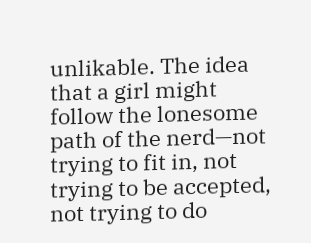unlikable. The idea that a girl might follow the lonesome path of the nerd—not trying to fit in, not trying to be accepted, not trying to do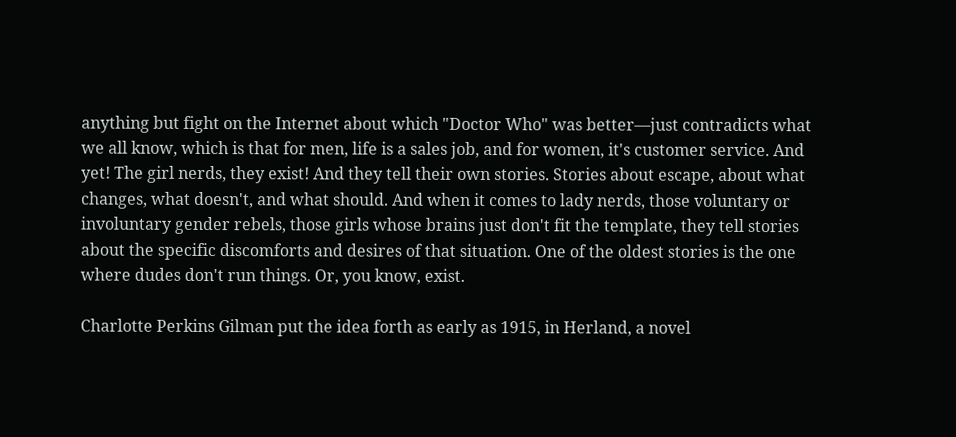anything but fight on the Internet about which "Doctor Who" was better—just contradicts what we all know, which is that for men, life is a sales job, and for women, it's customer service. And yet! The girl nerds, they exist! And they tell their own stories. Stories about escape, about what changes, what doesn't, and what should. And when it comes to lady nerds, those voluntary or involuntary gender rebels, those girls whose brains just don't fit the template, they tell stories about the specific discomforts and desires of that situation. One of the oldest stories is the one where dudes don't run things. Or, you know, exist.

Charlotte Perkins Gilman put the idea forth as early as 1915, in Herland, a novel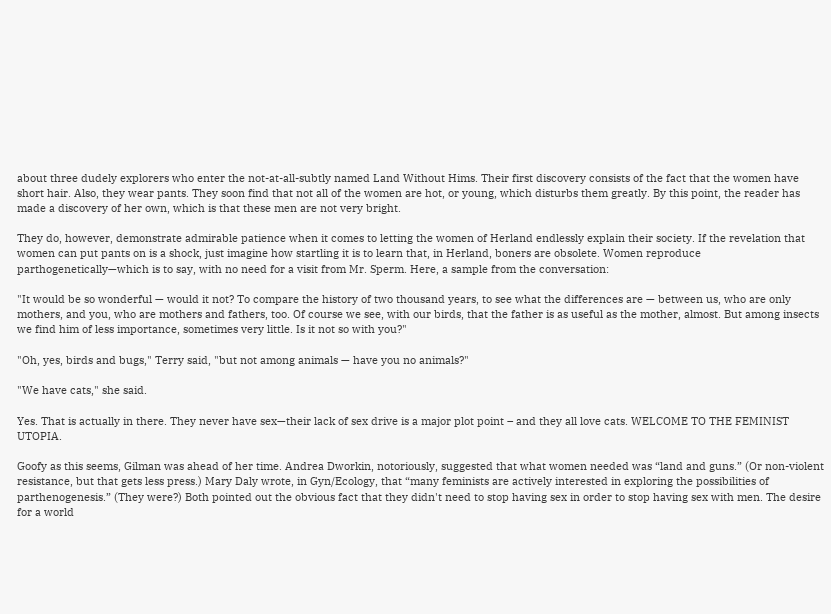about three dudely explorers who enter the not-at-all-subtly named Land Without Hims. Their first discovery consists of the fact that the women have short hair. Also, they wear pants. They soon find that not all of the women are hot, or young, which disturbs them greatly. By this point, the reader has made a discovery of her own, which is that these men are not very bright.

They do, however, demonstrate admirable patience when it comes to letting the women of Herland endlessly explain their society. If the revelation that women can put pants on is a shock, just imagine how startling it is to learn that, in Herland, boners are obsolete. Women reproduce parthogenetically—which is to say, with no need for a visit from Mr. Sperm. Here, a sample from the conversation:

"It would be so wonderful — would it not? To compare the history of two thousand years, to see what the differences are — between us, who are only mothers, and you, who are mothers and fathers, too. Of course we see, with our birds, that the father is as useful as the mother, almost. But among insects we find him of less importance, sometimes very little. Is it not so with you?"

"Oh, yes, birds and bugs," Terry said, "but not among animals — have you no animals?"

"We have cats," she said.

Yes. That is actually in there. They never have sex—their lack of sex drive is a major plot point – and they all love cats. WELCOME TO THE FEMINIST UTOPIA.

Goofy as this seems, Gilman was ahead of her time. Andrea Dworkin, notoriously, suggested that what women needed was “land and guns.” (Or non-violent resistance, but that gets less press.) Mary Daly wrote, in Gyn/Ecology, that “many feminists are actively interested in exploring the possibilities of parthenogenesis.” (They were?) Both pointed out the obvious fact that they didn't need to stop having sex in order to stop having sex with men. The desire for a world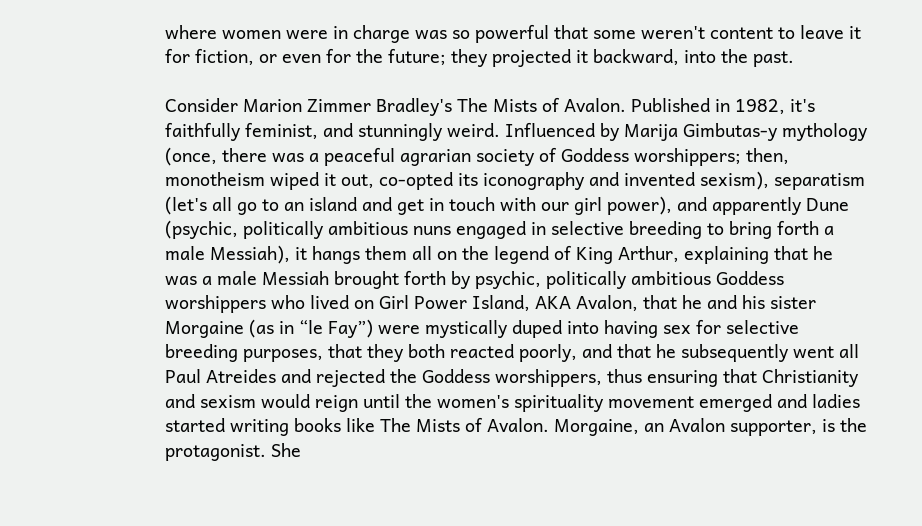where women were in charge was so powerful that some weren't content to leave it for fiction, or even for the future; they projected it backward, into the past.

Consider Marion Zimmer Bradley's The Mists of Avalon. Published in 1982, it's faithfully feminist, and stunningly weird. Influenced by Marija Gimbutas-y mythology (once, there was a peaceful agrarian society of Goddess worshippers; then, monotheism wiped it out, co-opted its iconography and invented sexism), separatism (let's all go to an island and get in touch with our girl power), and apparently Dune (psychic, politically ambitious nuns engaged in selective breeding to bring forth a male Messiah), it hangs them all on the legend of King Arthur, explaining that he was a male Messiah brought forth by psychic, politically ambitious Goddess worshippers who lived on Girl Power Island, AKA Avalon, that he and his sister Morgaine (as in “le Fay”) were mystically duped into having sex for selective breeding purposes, that they both reacted poorly, and that he subsequently went all Paul Atreides and rejected the Goddess worshippers, thus ensuring that Christianity and sexism would reign until the women's spirituality movement emerged and ladies started writing books like The Mists of Avalon. Morgaine, an Avalon supporter, is the protagonist. She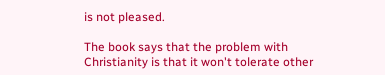is not pleased.

The book says that the problem with Christianity is that it won't tolerate other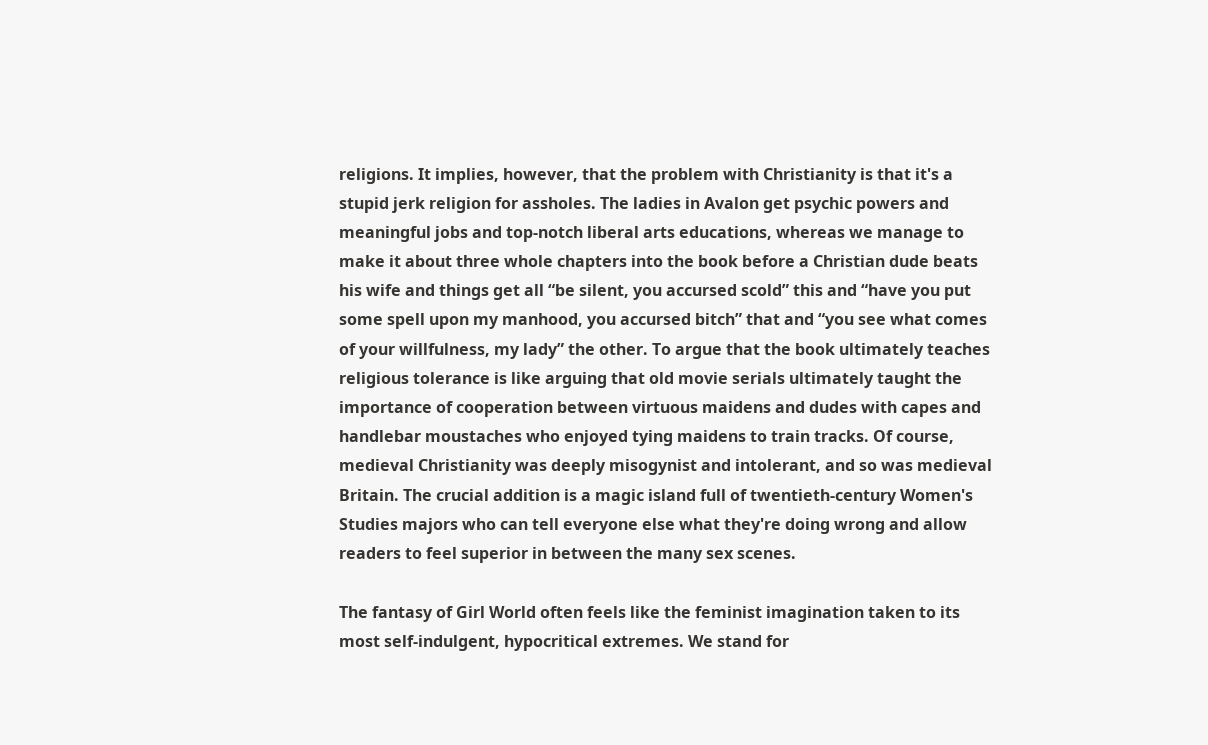religions. It implies, however, that the problem with Christianity is that it's a stupid jerk religion for assholes. The ladies in Avalon get psychic powers and meaningful jobs and top-notch liberal arts educations, whereas we manage to make it about three whole chapters into the book before a Christian dude beats his wife and things get all “be silent, you accursed scold” this and “have you put some spell upon my manhood, you accursed bitch” that and “you see what comes of your willfulness, my lady” the other. To argue that the book ultimately teaches religious tolerance is like arguing that old movie serials ultimately taught the importance of cooperation between virtuous maidens and dudes with capes and handlebar moustaches who enjoyed tying maidens to train tracks. Of course, medieval Christianity was deeply misogynist and intolerant, and so was medieval Britain. The crucial addition is a magic island full of twentieth-century Women's Studies majors who can tell everyone else what they're doing wrong and allow readers to feel superior in between the many sex scenes.

The fantasy of Girl World often feels like the feminist imagination taken to its most self-indulgent, hypocritical extremes. We stand for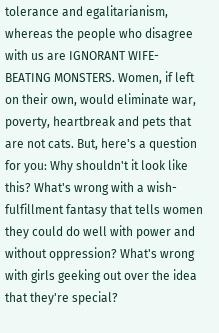tolerance and egalitarianism, whereas the people who disagree with us are IGNORANT WIFE-BEATING MONSTERS. Women, if left on their own, would eliminate war, poverty, heartbreak and pets that are not cats. But, here's a question for you: Why shouldn't it look like this? What's wrong with a wish-fulfillment fantasy that tells women they could do well with power and without oppression? What's wrong with girls geeking out over the idea that they're special?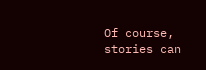Of course, stories can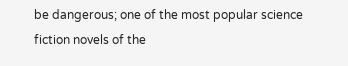be dangerous; one of the most popular science fiction novels of the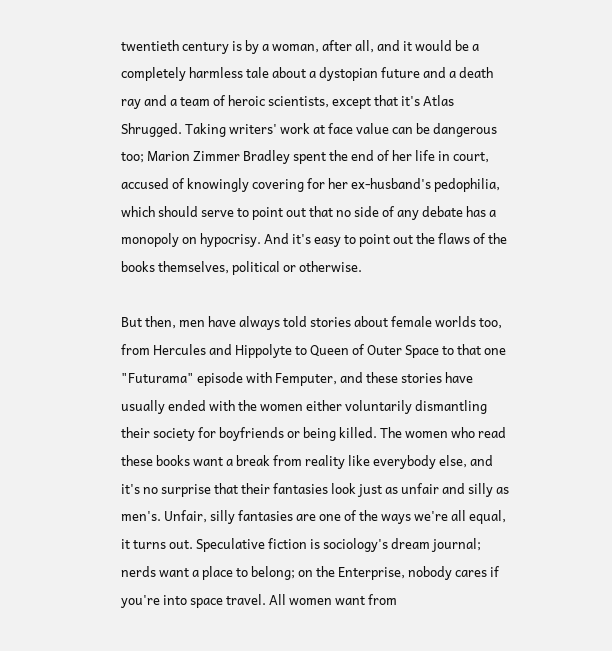twentieth century is by a woman, after all, and it would be a completely harmless tale about a dystopian future and a death ray and a team of heroic scientists, except that it's Atlas Shrugged. Taking writers' work at face value can be dangerous too; Marion Zimmer Bradley spent the end of her life in court, accused of knowingly covering for her ex-husband's pedophilia, which should serve to point out that no side of any debate has a monopoly on hypocrisy. And it's easy to point out the flaws of the books themselves, political or otherwise.

But then, men have always told stories about female worlds too, from Hercules and Hippolyte to Queen of Outer Space to that one "Futurama" episode with Femputer, and these stories have usually ended with the women either voluntarily dismantling their society for boyfriends or being killed. The women who read these books want a break from reality like everybody else, and it's no surprise that their fantasies look just as unfair and silly as men's. Unfair, silly fantasies are one of the ways we're all equal, it turns out. Speculative fiction is sociology's dream journal; nerds want a place to belong; on the Enterprise, nobody cares if you're into space travel. All women want from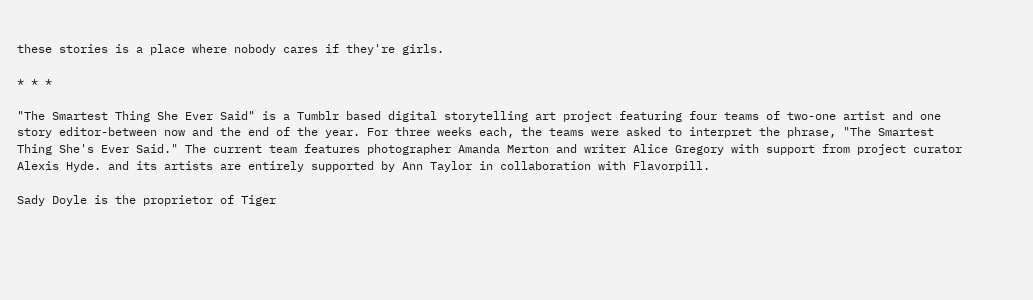these stories is a place where nobody cares if they're girls.

* * *

"The Smartest Thing She Ever Said" is a Tumblr based digital storytelling art project featuring four teams of two-one artist and one story editor-between now and the end of the year. For three weeks each, the teams were asked to interpret the phrase, "The Smartest Thing She's Ever Said." The current team features photographer Amanda Merton and writer Alice Gregory with support from project curator Alexis Hyde. and its artists are entirely supported by Ann Taylor in collaboration with Flavorpill.

Sady Doyle is the proprietor of Tiger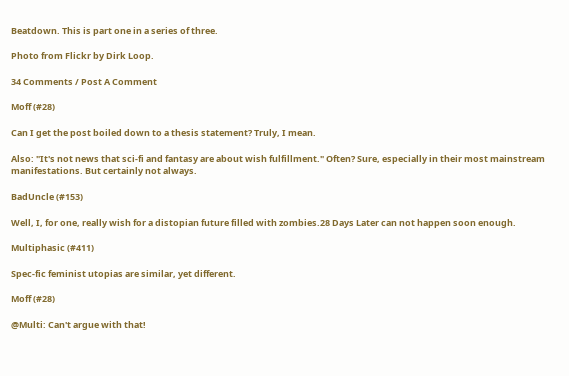Beatdown. This is part one in a series of three.

Photo from Flickr by Dirk Loop.

34 Comments / Post A Comment

Moff (#28)

Can I get the post boiled down to a thesis statement? Truly, I mean.

Also: "It's not news that sci-fi and fantasy are about wish fulfillment." Often? Sure, especially in their most mainstream manifestations. But certainly not always.

BadUncle (#153)

Well, I, for one, really wish for a distopian future filled with zombies.28 Days Later can not happen soon enough.

Multiphasic (#411)

Spec-fic feminist utopias are similar, yet different.

Moff (#28)

@Multi: Can't argue with that!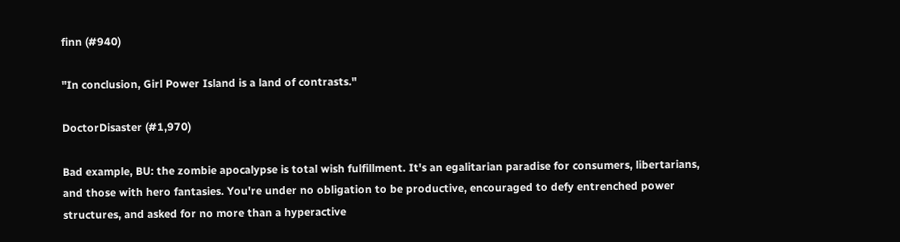finn (#940)

"In conclusion, Girl Power Island is a land of contrasts."

DoctorDisaster (#1,970)

Bad example, BU: the zombie apocalypse is total wish fulfillment. It's an egalitarian paradise for consumers, libertarians, and those with hero fantasies. You're under no obligation to be productive, encouraged to defy entrenched power structures, and asked for no more than a hyperactive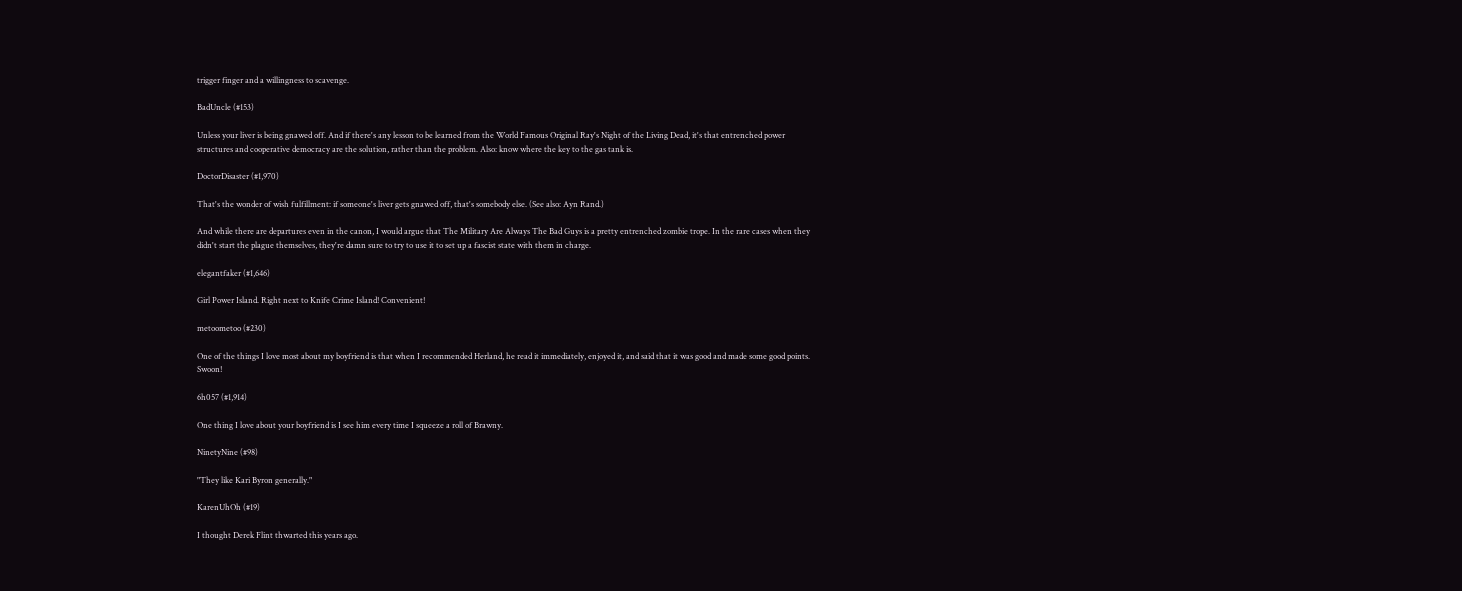trigger finger and a willingness to scavenge.

BadUncle (#153)

Unless your liver is being gnawed off. And if there's any lesson to be learned from the World Famous Original Ray's Night of the Living Dead, it's that entrenched power structures and cooperative democracy are the solution, rather than the problem. Also: know where the key to the gas tank is.

DoctorDisaster (#1,970)

That's the wonder of wish fulfillment: if someone's liver gets gnawed off, that's somebody else. (See also: Ayn Rand.)

And while there are departures even in the canon, I would argue that The Military Are Always The Bad Guys is a pretty entrenched zombie trope. In the rare cases when they didn't start the plague themselves, they're damn sure to try to use it to set up a fascist state with them in charge.

elegantfaker (#1,646)

Girl Power Island. Right next to Knife Crime Island! Convenient!

metoometoo (#230)

One of the things I love most about my boyfriend is that when I recommended Herland, he read it immediately, enjoyed it, and said that it was good and made some good points. Swoon!

6h057 (#1,914)

One thing I love about your boyfriend is I see him every time I squeeze a roll of Brawny.

NinetyNine (#98)

"They like Kari Byron generally."

KarenUhOh (#19)

I thought Derek Flint thwarted this years ago.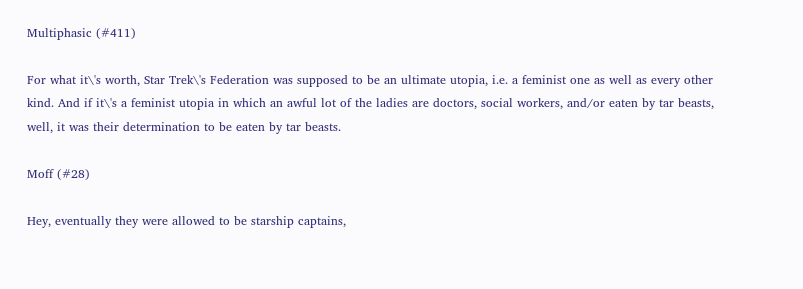Multiphasic (#411)

For what it\'s worth, Star Trek\'s Federation was supposed to be an ultimate utopia, i.e. a feminist one as well as every other kind. And if it\'s a feminist utopia in which an awful lot of the ladies are doctors, social workers, and/or eaten by tar beasts, well, it was their determination to be eaten by tar beasts.

Moff (#28)

Hey, eventually they were allowed to be starship captains,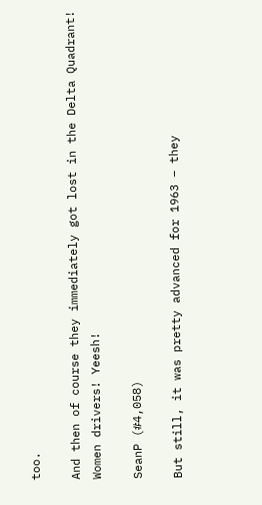too.

And then of course they immediately got lost in the Delta Quadrant! Women drivers! Yeesh!

SeanP (#4,058)

But still, it was pretty advanced for 1963 – they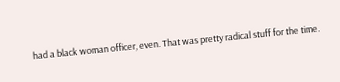had a black woman officer, even. That was pretty radical stuff for the time.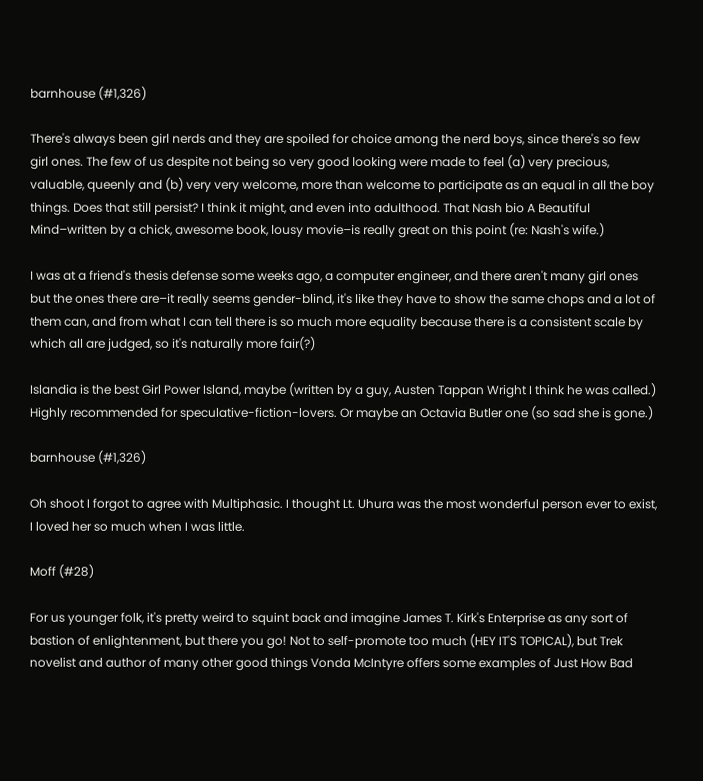barnhouse (#1,326)

There's always been girl nerds and they are spoiled for choice among the nerd boys, since there's so few girl ones. The few of us despite not being so very good looking were made to feel (a) very precious, valuable, queenly and (b) very very welcome, more than welcome to participate as an equal in all the boy things. Does that still persist? I think it might, and even into adulthood. That Nash bio A Beautiful Mind–written by a chick, awesome book, lousy movie–is really great on this point (re: Nash's wife.)

I was at a friend's thesis defense some weeks ago, a computer engineer, and there aren't many girl ones but the ones there are–it really seems gender-blind, it's like they have to show the same chops and a lot of them can, and from what I can tell there is so much more equality because there is a consistent scale by which all are judged, so it's naturally more fair(?)

Islandia is the best Girl Power Island, maybe (written by a guy, Austen Tappan Wright I think he was called.) Highly recommended for speculative-fiction-lovers. Or maybe an Octavia Butler one (so sad she is gone.)

barnhouse (#1,326)

Oh shoot I forgot to agree with Multiphasic. I thought Lt. Uhura was the most wonderful person ever to exist, I loved her so much when I was little.

Moff (#28)

For us younger folk, it's pretty weird to squint back and imagine James T. Kirk's Enterprise as any sort of bastion of enlightenment, but there you go! Not to self-promote too much (HEY IT'S TOPICAL), but Trek novelist and author of many other good things Vonda McIntyre offers some examples of Just How Bad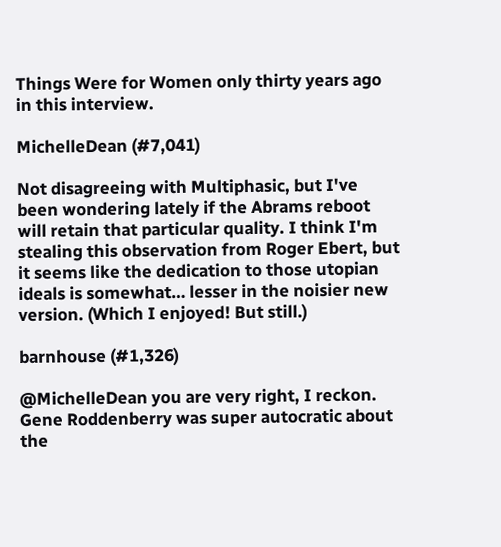Things Were for Women only thirty years ago in this interview.

MichelleDean (#7,041)

Not disagreeing with Multiphasic, but I've been wondering lately if the Abrams reboot will retain that particular quality. I think I'm stealing this observation from Roger Ebert, but it seems like the dedication to those utopian ideals is somewhat… lesser in the noisier new version. (Which I enjoyed! But still.)

barnhouse (#1,326)

@MichelleDean you are very right, I reckon. Gene Roddenberry was super autocratic about the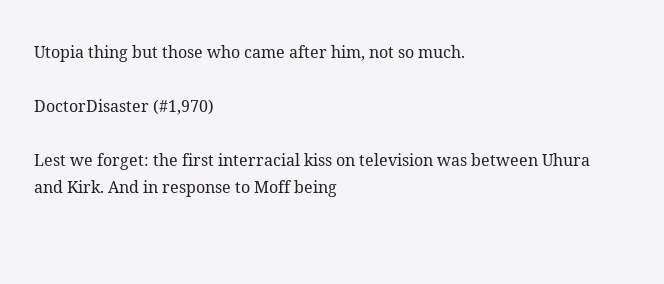Utopia thing but those who came after him, not so much.

DoctorDisaster (#1,970)

Lest we forget: the first interracial kiss on television was between Uhura and Kirk. And in response to Moff being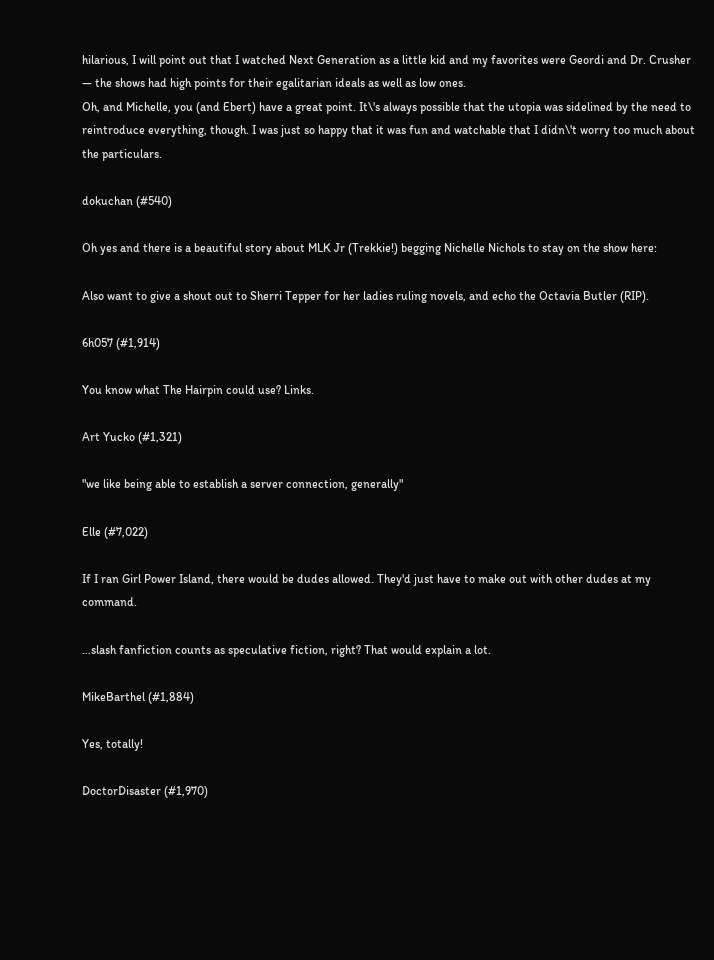hilarious, I will point out that I watched Next Generation as a little kid and my favorites were Geordi and Dr. Crusher — the shows had high points for their egalitarian ideals as well as low ones.
Oh, and Michelle, you (and Ebert) have a great point. It\'s always possible that the utopia was sidelined by the need to reintroduce everything, though. I was just so happy that it was fun and watchable that I didn\'t worry too much about the particulars.

dokuchan (#540)

Oh yes and there is a beautiful story about MLK Jr (Trekkie!) begging Nichelle Nichols to stay on the show here:

Also want to give a shout out to Sherri Tepper for her ladies ruling novels, and echo the Octavia Butler (RIP).

6h057 (#1,914)

You know what The Hairpin could use? Links.

Art Yucko (#1,321)

"we like being able to establish a server connection, generally"

Elle (#7,022)

If I ran Girl Power Island, there would be dudes allowed. They'd just have to make out with other dudes at my command.

…slash fanfiction counts as speculative fiction, right? That would explain a lot.

MikeBarthel (#1,884)

Yes, totally!

DoctorDisaster (#1,970)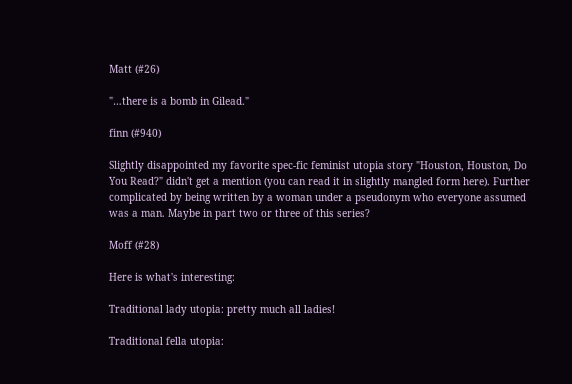Matt (#26)

"…there is a bomb in Gilead."

finn (#940)

Slightly disappointed my favorite spec-fic feminist utopia story "Houston, Houston, Do You Read?" didn't get a mention (you can read it in slightly mangled form here). Further complicated by being written by a woman under a pseudonym who everyone assumed was a man. Maybe in part two or three of this series?

Moff (#28)

Here is what's interesting:

Traditional lady utopia: pretty much all ladies!

Traditional fella utopia: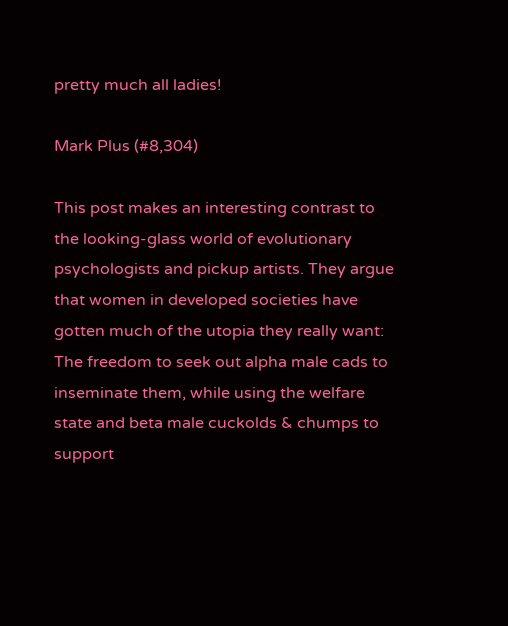pretty much all ladies!

Mark Plus (#8,304)

This post makes an interesting contrast to the looking-glass world of evolutionary psychologists and pickup artists. They argue that women in developed societies have gotten much of the utopia they really want: The freedom to seek out alpha male cads to inseminate them, while using the welfare state and beta male cuckolds & chumps to support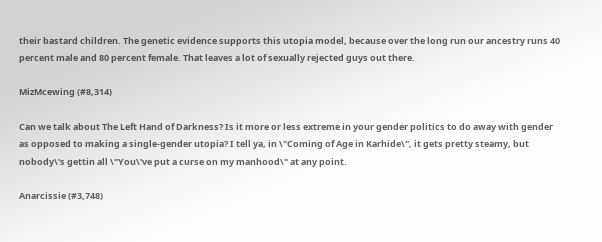their bastard children. The genetic evidence supports this utopia model, because over the long run our ancestry runs 40 percent male and 80 percent female. That leaves a lot of sexually rejected guys out there.

MizMcewing (#8,314)

Can we talk about The Left Hand of Darkness? Is it more or less extreme in your gender politics to do away with gender as opposed to making a single-gender utopia? I tell ya, in \"Coming of Age in Karhide\", it gets pretty steamy, but nobody\'s gettin all \"You\'ve put a curse on my manhood\" at any point.

Anarcissie (#3,748)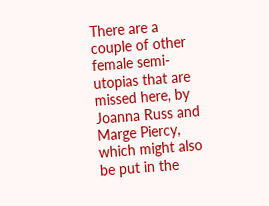There are a couple of other female semi-utopias that are missed here, by Joanna Russ and Marge Piercy, which might also be put in the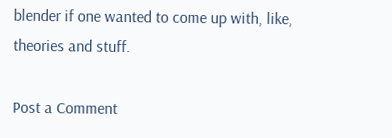blender if one wanted to come up with, like, theories and stuff.

Post a Comment